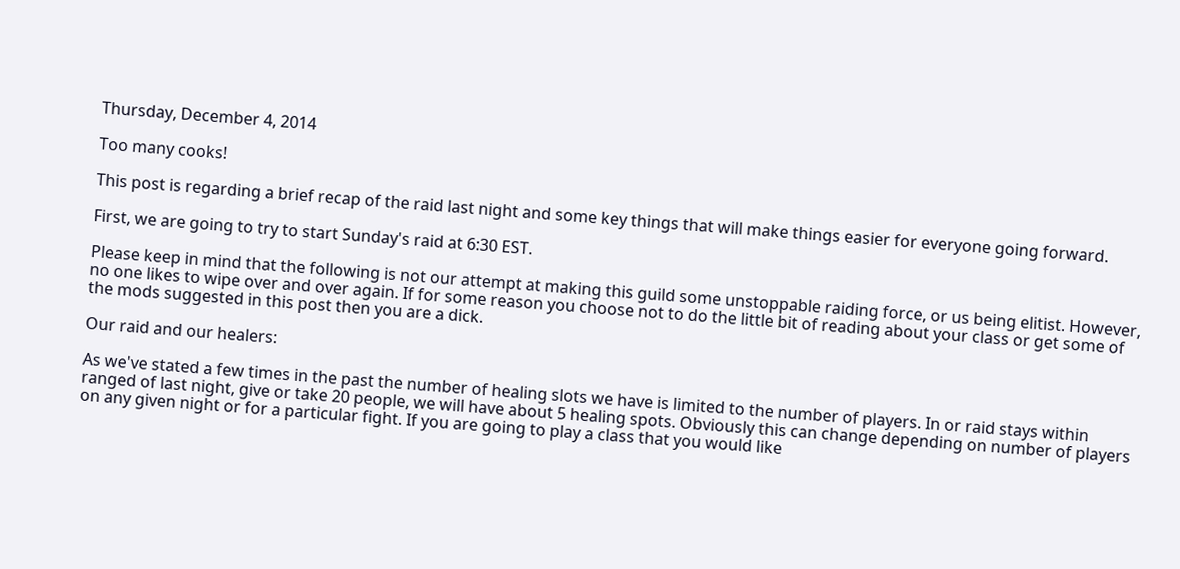Thursday, December 4, 2014

Too many cooks!

This post is regarding a brief recap of the raid last night and some key things that will make things easier for everyone going forward.

First, we are going to try to start Sunday's raid at 6:30 EST.

Please keep in mind that the following is not our attempt at making this guild some unstoppable raiding force, or us being elitist. However, no one likes to wipe over and over again. If for some reason you choose not to do the little bit of reading about your class or get some of the mods suggested in this post then you are a dick.

Our raid and our healers:

As we've stated a few times in the past the number of healing slots we have is limited to the number of players. In or raid stays within ranged of last night, give or take 20 people, we will have about 5 healing spots. Obviously this can change depending on number of players on any given night or for a particular fight. If you are going to play a class that you would like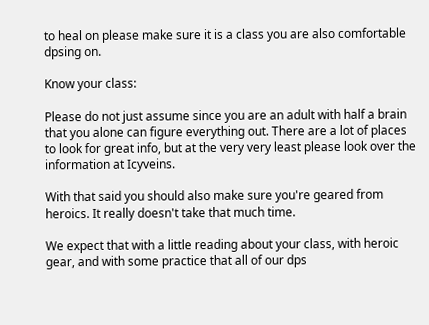to heal on please make sure it is a class you are also comfortable dpsing on.

Know your class:

Please do not just assume since you are an adult with half a brain that you alone can figure everything out. There are a lot of places to look for great info, but at the very very least please look over the information at Icyveins.

With that said you should also make sure you're geared from heroics. It really doesn't take that much time.

We expect that with a little reading about your class, with heroic gear, and with some practice that all of our dps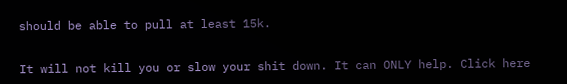should be able to pull at least 15k.


It will not kill you or slow your shit down. It can ONLY help. Click here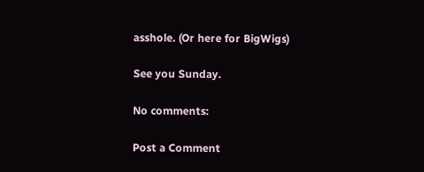asshole. (Or here for BigWigs)

See you Sunday.

No comments:

Post a Comment